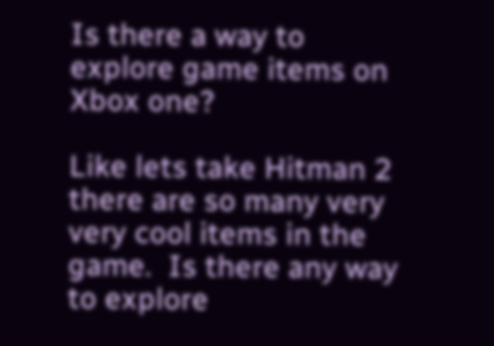Is there a way to explore game items on Xbox one?

Like lets take Hitman 2 there are so many very very cool items in the game.  Is there any way to explore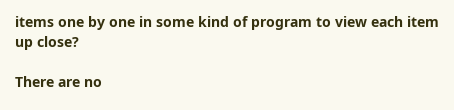items one by one in some kind of program to view each item up close?

There are no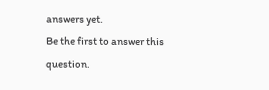answers yet.
Be the first to answer this question.